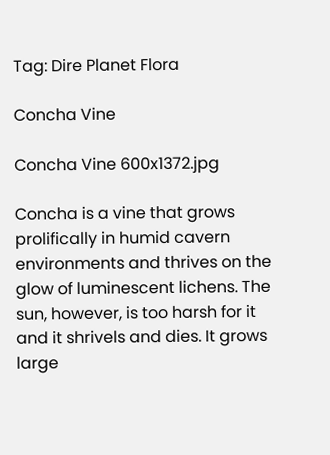Tag: Dire Planet Flora

Concha Vine

Concha Vine 600x1372.jpg

Concha is a vine that grows prolifically in humid cavern environments and thrives on the glow of luminescent lichens. The sun, however, is too harsh for it and it shrivels and dies. It grows large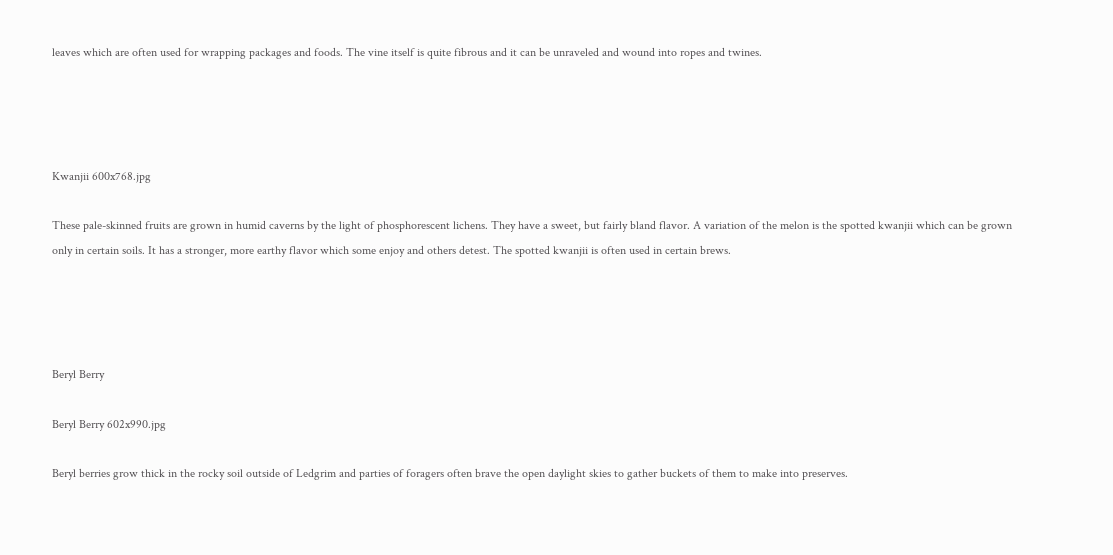leaves which are often used for wrapping packages and foods. The vine itself is quite fibrous and it can be unraveled and wound into ropes and twines.




Kwanjii 600x768.jpg

These pale-skinned fruits are grown in humid caverns by the light of phosphorescent lichens. They have a sweet, but fairly bland flavor. A variation of the melon is the spotted kwanjii which can be grown only in certain soils. It has a stronger, more earthy flavor which some enjoy and others detest. The spotted kwanjii is often used in certain brews.




Beryl Berry

Beryl Berry 602x990.jpg

Beryl berries grow thick in the rocky soil outside of Ledgrim and parties of foragers often brave the open daylight skies to gather buckets of them to make into preserves.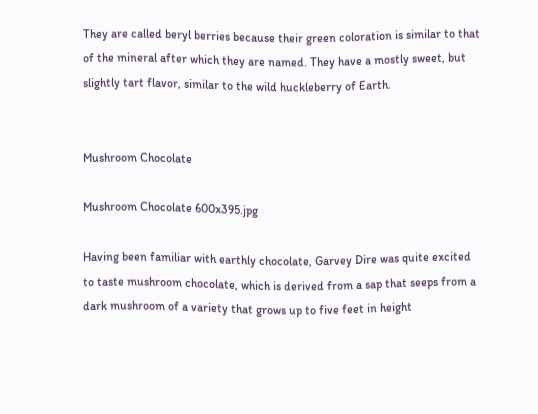They are called beryl berries because their green coloration is similar to that of the mineral after which they are named. They have a mostly sweet, but slightly tart flavor, similar to the wild huckleberry of Earth.


Mushroom Chocolate

Mushroom Chocolate 600x395.jpg

Having been familiar with earthly chocolate, Garvey Dire was quite excited to taste mushroom chocolate, which is derived from a sap that seeps from a dark mushroom of a variety that grows up to five feet in height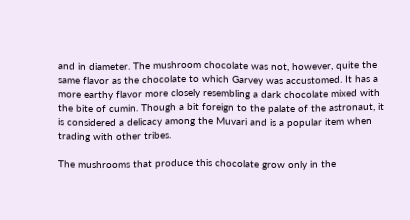and in diameter. The mushroom chocolate was not, however, quite the same flavor as the chocolate to which Garvey was accustomed. It has a more earthy flavor more closely resembling a dark chocolate mixed with the bite of cumin. Though a bit foreign to the palate of the astronaut, it is considered a delicacy among the Muvari and is a popular item when trading with other tribes.

The mushrooms that produce this chocolate grow only in the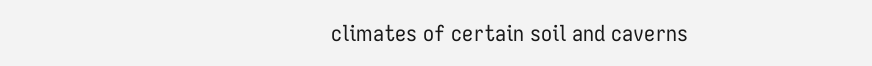climates of certain soil and caverns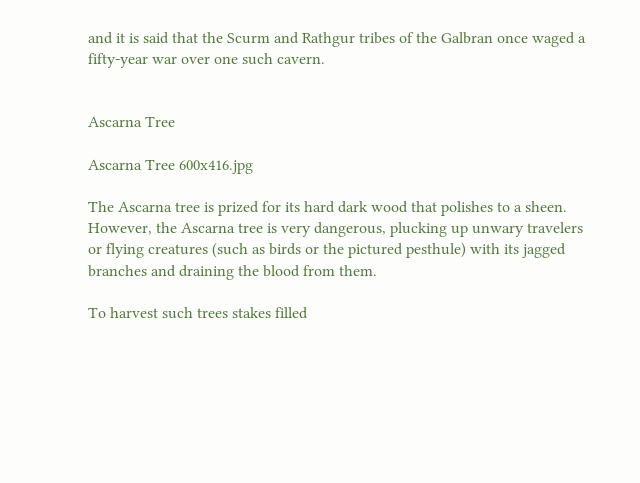and it is said that the Scurm and Rathgur tribes of the Galbran once waged a fifty-year war over one such cavern.


Ascarna Tree

Ascarna Tree 600x416.jpg

The Ascarna tree is prized for its hard dark wood that polishes to a sheen. However, the Ascarna tree is very dangerous, plucking up unwary travelers or flying creatures (such as birds or the pictured pesthule) with its jagged branches and draining the blood from them.

To harvest such trees stakes filled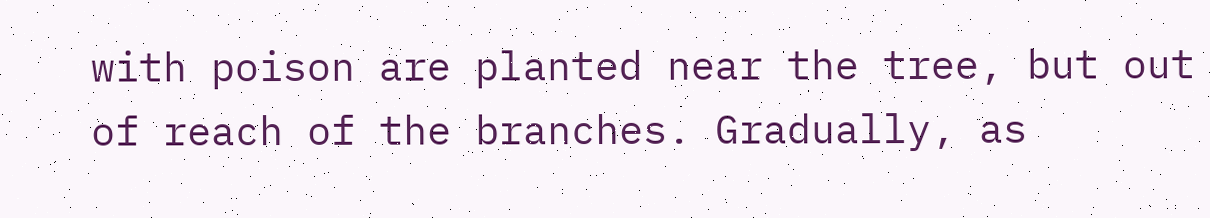with poison are planted near the tree, but out of reach of the branches. Gradually, as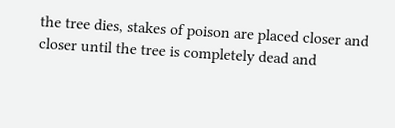the tree dies, stakes of poison are placed closer and closer until the tree is completely dead and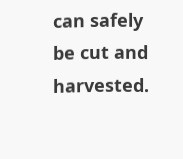can safely be cut and harvested.